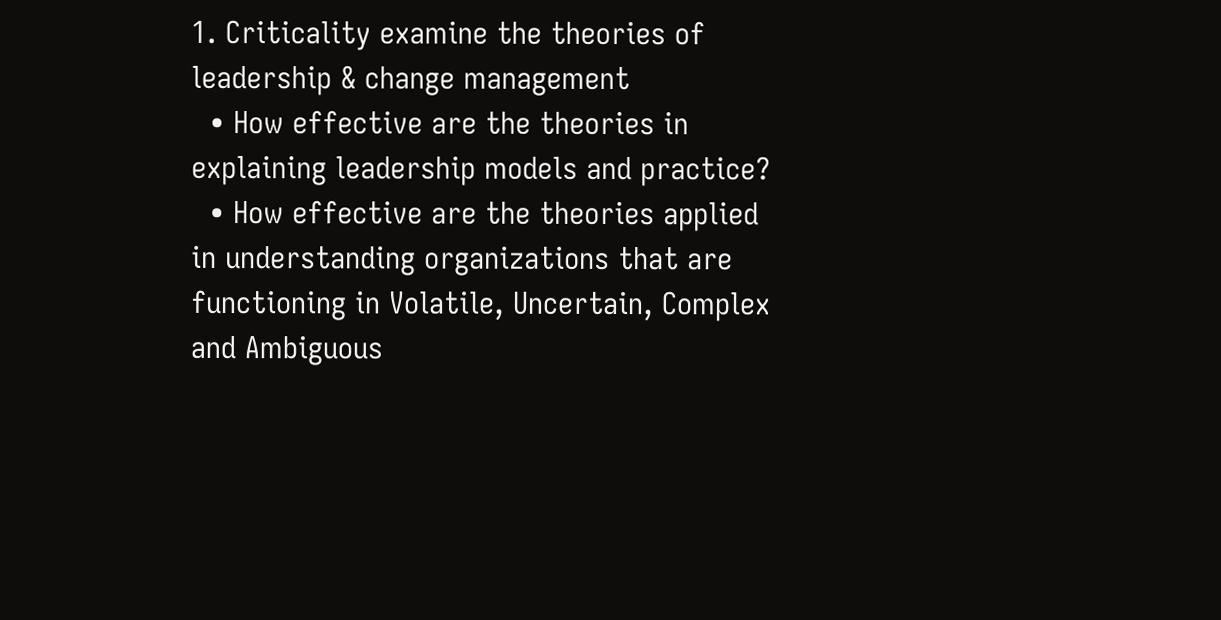1. Criticality examine the theories of leadership & change management
  • How effective are the theories in explaining leadership models and practice?
  • How effective are the theories applied in understanding organizations that are functioning in Volatile, Uncertain, Complex and Ambiguous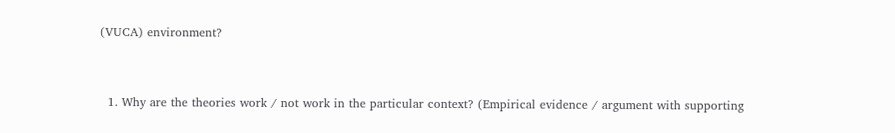(VUCA) environment?


  1. Why are the theories work / not work in the particular context? (Empirical evidence / argument with supporting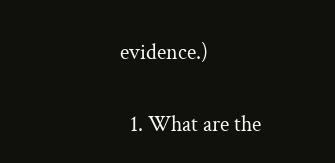evidence.)


  1. What are the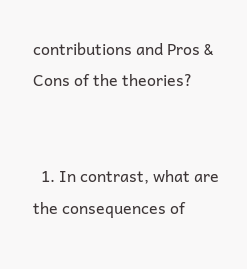contributions and Pros & Cons of the theories?


  1. In contrast, what are the consequences of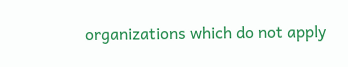organizations which do not apply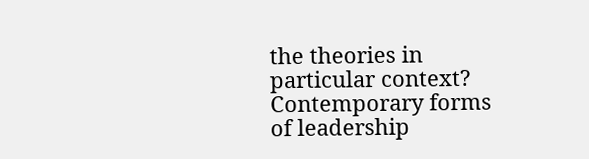the theories in particular context?
Contemporary forms of leadership